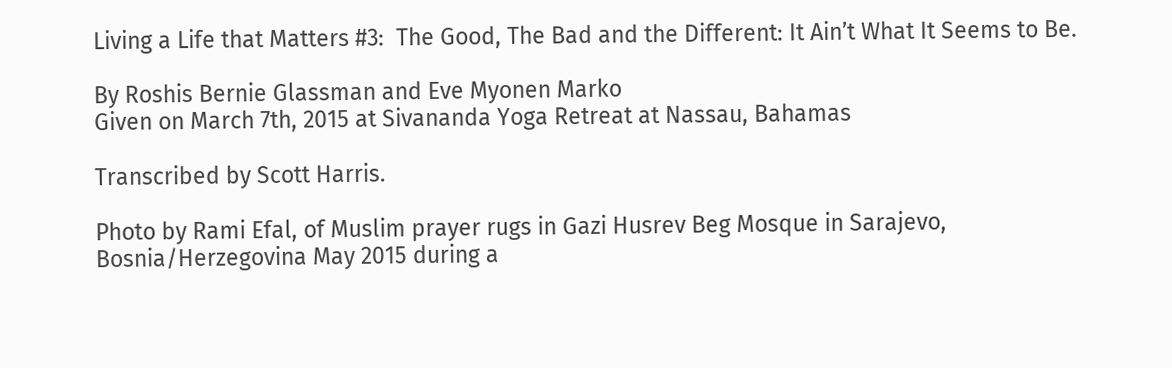Living a Life that Matters #3:  The Good, The Bad and the Different: It Ain’t What It Seems to Be.

By Roshis Bernie Glassman and Eve Myonen Marko
Given on March 7th, 2015 at Sivananda Yoga Retreat at Nassau, Bahamas

Transcribed by Scott Harris.

Photo by Rami Efal, of Muslim prayer rugs in Gazi Husrev Beg Mosque in Sarajevo, Bosnia/Herzegovina May 2015 during a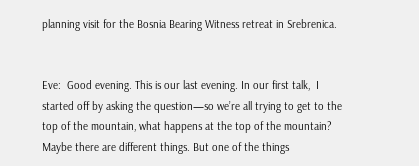planning visit for the Bosnia Bearing Witness retreat in Srebrenica.


Eve:  Good evening. This is our last evening. In our first talk,  I started off by asking the question—so we’re all trying to get to the top of the mountain, what happens at the top of the mountain? Maybe there are different things. But one of the things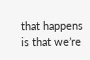that happens is that we’re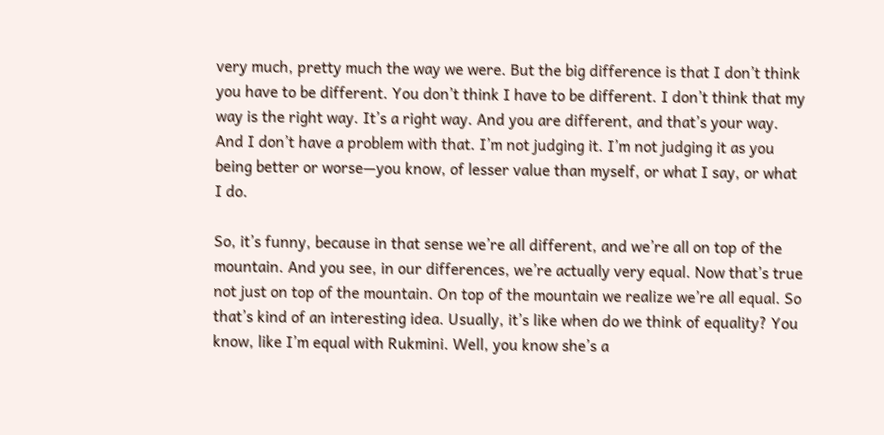very much, pretty much the way we were. But the big difference is that I don’t think you have to be different. You don’t think I have to be different. I don’t think that my way is the right way. It’s a right way. And you are different, and that’s your way. And I don’t have a problem with that. I’m not judging it. I’m not judging it as you being better or worse—you know, of lesser value than myself, or what I say, or what I do.

So, it’s funny, because in that sense we’re all different, and we’re all on top of the mountain. And you see, in our differences, we’re actually very equal. Now that’s true not just on top of the mountain. On top of the mountain we realize we’re all equal. So that’s kind of an interesting idea. Usually, it’s like when do we think of equality? You know, like I’m equal with Rukmini. Well, you know she’s a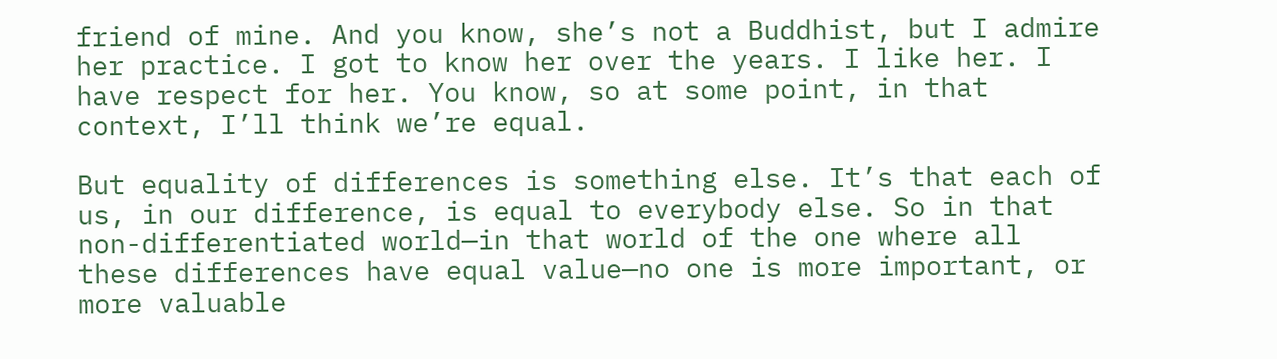friend of mine. And you know, she’s not a Buddhist, but I admire her practice. I got to know her over the years. I like her. I have respect for her. You know, so at some point, in that context, I’ll think we’re equal.

But equality of differences is something else. It’s that each of us, in our difference, is equal to everybody else. So in that non-differentiated world—in that world of the one where all these differences have equal value—no one is more important, or more valuable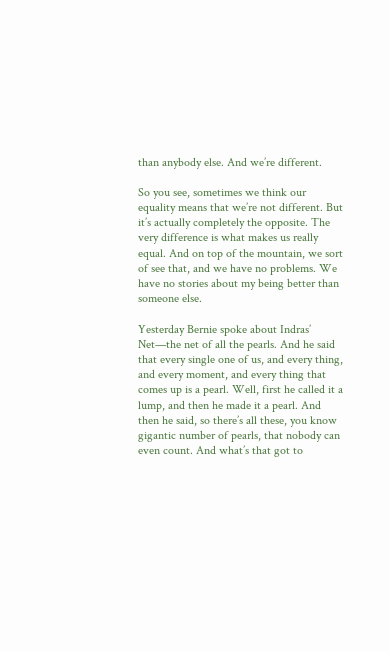than anybody else. And we’re different.

So you see, sometimes we think our equality means that we’re not different. But it’s actually completely the opposite. The very difference is what makes us really equal. And on top of the mountain, we sort of see that, and we have no problems. We have no stories about my being better than someone else.

Yesterday Bernie spoke about Indras’ Net—the net of all the pearls. And he said that every single one of us, and every thing, and every moment, and every thing that comes up is a pearl. Well, first he called it a lump, and then he made it a pearl. And then he said, so there’s all these, you know gigantic number of pearls, that nobody can even count. And what’s that got to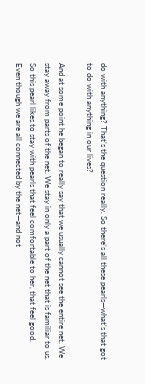do with anything? That’s the question really. So there’s all these pearls—what’s that got to do with anything in our lives?

And at some point he began to really say that we usually cannot see the entire net. We stay away from parts of the net. We stay in only a part of the net that is familiar to us. So this pearl likes to stay with pearls that feel comfortable to her, that feel good. Even though we are all connected by the net—and not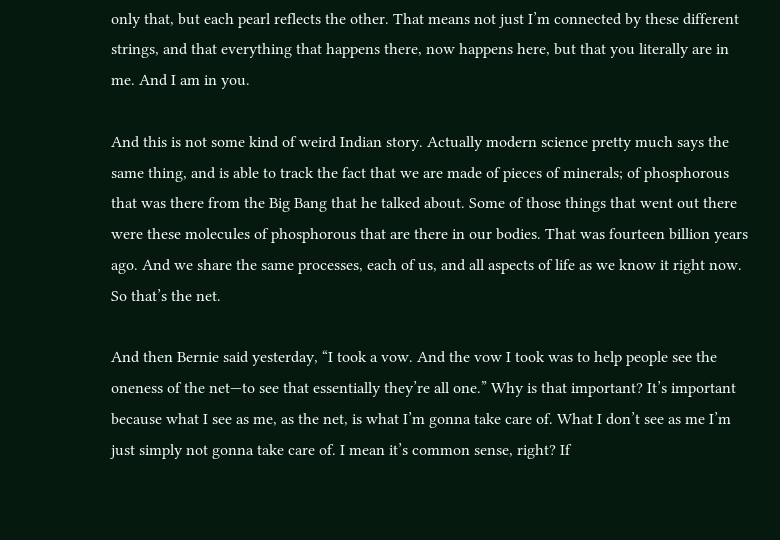only that, but each pearl reflects the other. That means not just I’m connected by these different strings, and that everything that happens there, now happens here, but that you literally are in me. And I am in you.

And this is not some kind of weird Indian story. Actually modern science pretty much says the same thing, and is able to track the fact that we are made of pieces of minerals; of phosphorous that was there from the Big Bang that he talked about. Some of those things that went out there were these molecules of phosphorous that are there in our bodies. That was fourteen billion years ago. And we share the same processes, each of us, and all aspects of life as we know it right now. So that’s the net.

And then Bernie said yesterday, “I took a vow. And the vow I took was to help people see the oneness of the net—to see that essentially they’re all one.” Why is that important? It’s important because what I see as me, as the net, is what I’m gonna take care of. What I don’t see as me I’m just simply not gonna take care of. I mean it’s common sense, right? If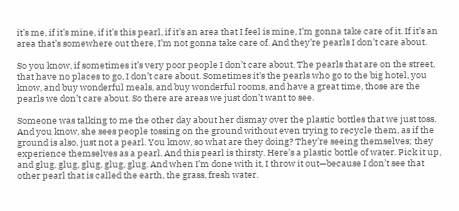it’s me, if it’s mine, if it’s this pearl, if it’s an area that I feel is mine, I’m gonna take care of it. If it’s an area that’s somewhere out there, I’m not gonna take care of. And they’re pearls I don’t care about.

So you know, if sometimes it’s very poor people I don’t care about. The pearls that are on the street, that have no places to go, I don’t care about. Sometimes it’s the pearls who go to the big hotel, you know, and buy wonderful meals, and buy wonderful rooms, and have a great time, those are the pearls we don’t care about. So there are areas we just don’t want to see.

Someone was talking to me the other day about her dismay over the plastic bottles that we just toss. And you know, she sees people tossing on the ground without even trying to recycle them, as if the ground is also, just not a pearl. You know, so what are they doing? They’re seeing themselves; they experience themselves as a pearl. And this pearl is thirsty. Here’s a plastic bottle of water. Pick it up, and glug, glug, glug, glug, glug. And when I’m done with it, I throw it out—because I don’t see that other pearl that is called the earth, the grass, fresh water.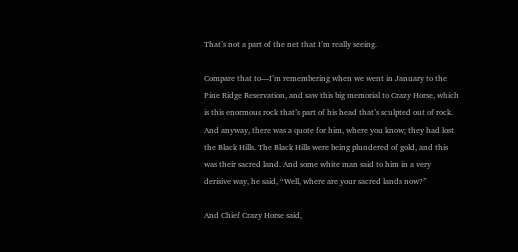That’s not a part of the net that I’m really seeing.

Compare that to—I’m remembering when we went in January to the Pine Ridge Reservation, and saw this big memorial to Crazy Horse, which is this enormous rock that’s part of his head that’s sculpted out of rock. And anyway, there was a quote for him, where you know; they had lost the Black Hills. The Black Hills were being plundered of gold, and this was their sacred land. And some white man said to him in a very derisive way, he said, “Well, where are your sacred lands now?”

And Chief Crazy Horse said,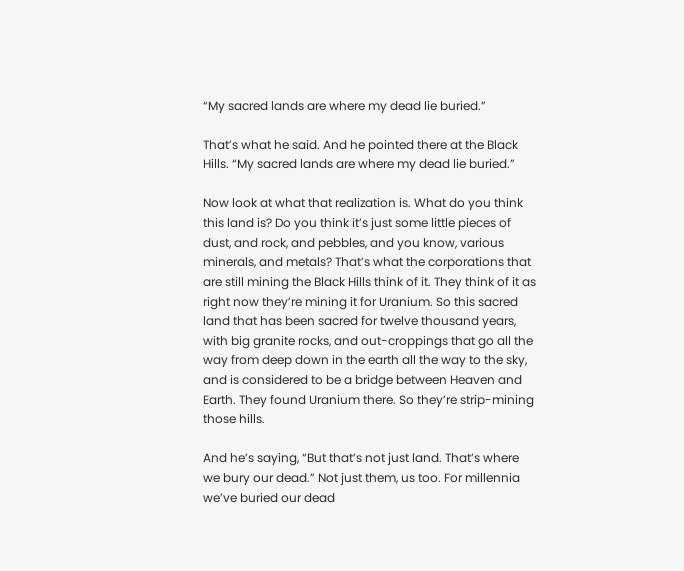“My sacred lands are where my dead lie buried.”

That’s what he said. And he pointed there at the Black Hills. “My sacred lands are where my dead lie buried.”

Now look at what that realization is. What do you think this land is? Do you think it’s just some little pieces of dust, and rock, and pebbles, and you know, various minerals, and metals? That’s what the corporations that are still mining the Black Hills think of it. They think of it as right now they’re mining it for Uranium. So this sacred land that has been sacred for twelve thousand years, with big granite rocks, and out-croppings that go all the way from deep down in the earth all the way to the sky, and is considered to be a bridge between Heaven and Earth. They found Uranium there. So they’re strip-mining those hills.

And he’s saying, “But that’s not just land. That’s where we bury our dead.” Not just them, us too. For millennia we’ve buried our dead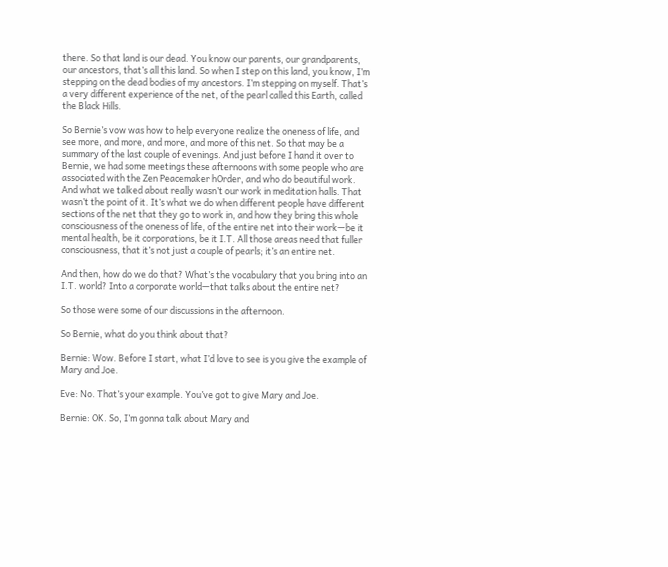there. So that land is our dead. You know our parents, our grandparents, our ancestors, that’s all this land. So when I step on this land, you know, I’m stepping on the dead bodies of my ancestors. I’m stepping on myself. That’s a very different experience of the net, of the pearl called this Earth, called the Black Hills.

So Bernie’s vow was how to help everyone realize the oneness of life, and see more, and more, and more, and more of this net. So that may be a summary of the last couple of evenings. And just before I hand it over to Bernie, we had some meetings these afternoons with some people who are associated with the Zen Peacemaker hOrder, and who do beautiful work. And what we talked about really wasn’t our work in meditation halls. That wasn’t the point of it. It’s what we do when different people have different sections of the net that they go to work in, and how they bring this whole consciousness of the oneness of life, of the entire net into their work—be it mental health, be it corporations, be it I.T. All those areas need that fuller consciousness, that it’s not just a couple of pearls; it’s an entire net.

And then, how do we do that? What’s the vocabulary that you bring into an I.T. world? Into a corporate world—that talks about the entire net?

So those were some of our discussions in the afternoon.

So Bernie, what do you think about that?

Bernie: Wow. Before I start, what I’d love to see is you give the example of Mary and Joe.

Eve: No. That’s your example. You’ve got to give Mary and Joe.

Bernie: OK. So, I’m gonna talk about Mary and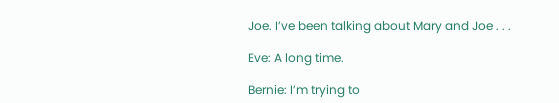Joe. I’ve been talking about Mary and Joe . . .

Eve: A long time.

Bernie: I’m trying to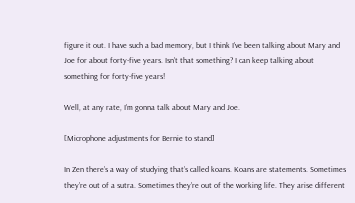figure it out. I have such a bad memory, but I think I’ve been talking about Mary and Joe for about forty-five years. Isn’t that something? I can keep talking about something for forty-five years!

Well, at any rate, I’m gonna talk about Mary and Joe.

[Microphone adjustments for Bernie to stand]

In Zen there’s a way of studying that’s called koans. Koans are statements. Sometimes they’re out of a sutra. Sometimes they’re out of the working life. They arise different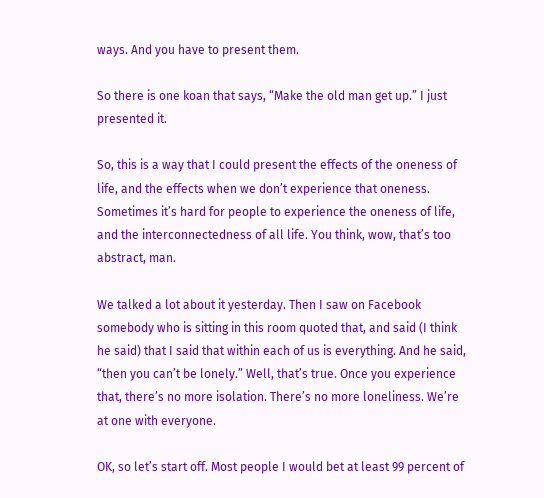ways. And you have to present them.

So there is one koan that says, “Make the old man get up.” I just presented it.

So, this is a way that I could present the effects of the oneness of life, and the effects when we don’t experience that oneness. Sometimes it’s hard for people to experience the oneness of life, and the interconnectedness of all life. You think, wow, that’s too abstract, man.

We talked a lot about it yesterday. Then I saw on Facebook somebody who is sitting in this room quoted that, and said (I think he said) that I said that within each of us is everything. And he said, “then you can’t be lonely.” Well, that’s true. Once you experience that, there’s no more isolation. There’s no more loneliness. We’re at one with everyone.

OK, so let’s start off. Most people I would bet at least 99 percent of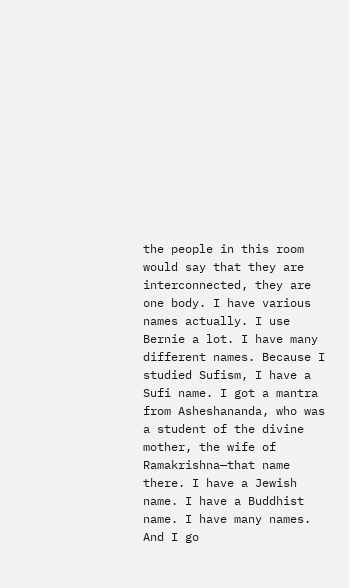the people in this room would say that they are interconnected, they are one body. I have various names actually. I use Bernie a lot. I have many different names. Because I studied Sufism, I have a Sufi name. I got a mantra from Asheshananda, who was a student of the divine mother, the wife of Ramakrishna—that name there. I have a Jewish name. I have a Buddhist name. I have many names. And I go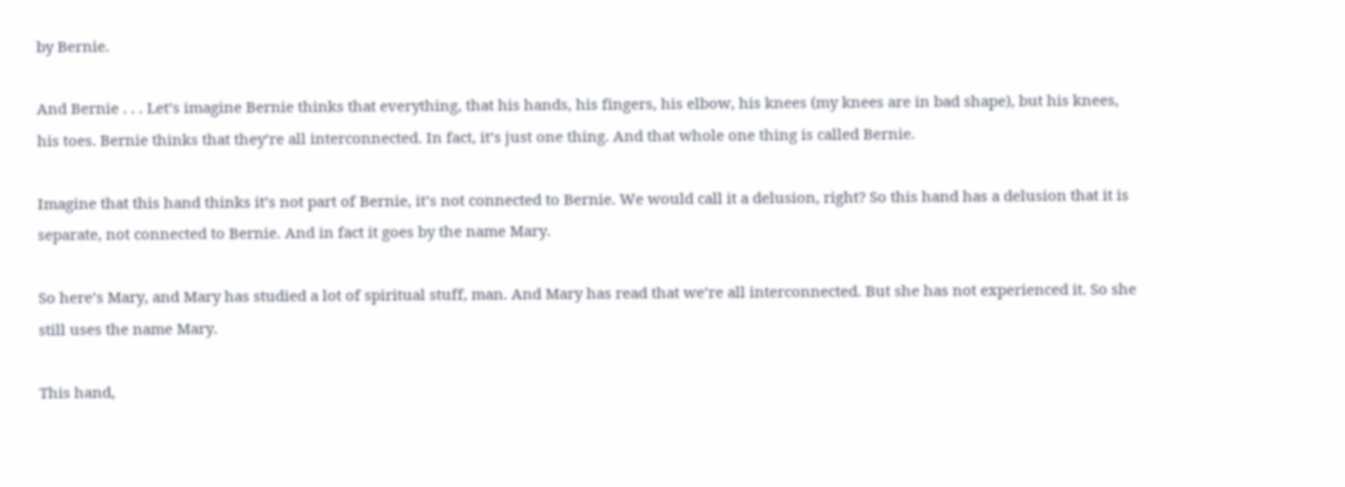by Bernie.

And Bernie . . . Let’s imagine Bernie thinks that everything, that his hands, his fingers, his elbow, his knees (my knees are in bad shape), but his knees, his toes. Bernie thinks that they’re all interconnected. In fact, it’s just one thing. And that whole one thing is called Bernie.

Imagine that this hand thinks it’s not part of Bernie, it’s not connected to Bernie. We would call it a delusion, right? So this hand has a delusion that it is separate, not connected to Bernie. And in fact it goes by the name Mary.

So here’s Mary, and Mary has studied a lot of spiritual stuff, man. And Mary has read that we’re all interconnected. But she has not experienced it. So she still uses the name Mary.

This hand,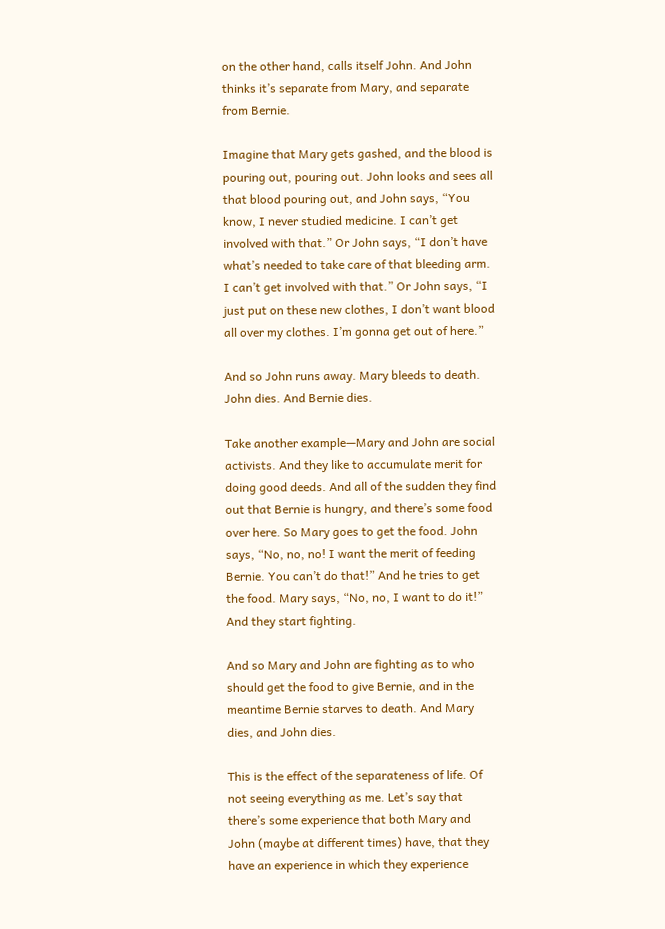on the other hand, calls itself John. And John thinks it’s separate from Mary, and separate from Bernie.

Imagine that Mary gets gashed, and the blood is pouring out, pouring out. John looks and sees all that blood pouring out, and John says, “You know, I never studied medicine. I can’t get involved with that.” Or John says, “I don’t have what’s needed to take care of that bleeding arm. I can’t get involved with that.” Or John says, “I just put on these new clothes, I don’t want blood all over my clothes. I’m gonna get out of here.”

And so John runs away. Mary bleeds to death. John dies. And Bernie dies.

Take another example—Mary and John are social activists. And they like to accumulate merit for doing good deeds. And all of the sudden they find out that Bernie is hungry, and there’s some food over here. So Mary goes to get the food. John says, “No, no, no! I want the merit of feeding Bernie. You can’t do that!” And he tries to get the food. Mary says, “No, no, I want to do it!” And they start fighting.

And so Mary and John are fighting as to who should get the food to give Bernie, and in the meantime Bernie starves to death. And Mary dies, and John dies.

This is the effect of the separateness of life. Of not seeing everything as me. Let’s say that there’s some experience that both Mary and John (maybe at different times) have, that they have an experience in which they experience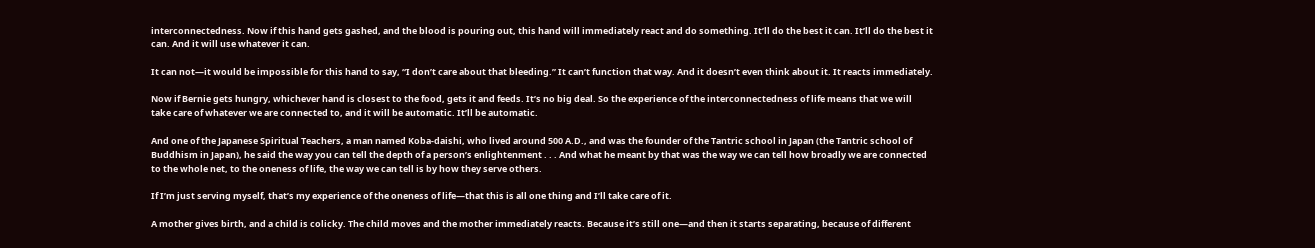interconnectedness. Now if this hand gets gashed, and the blood is pouring out, this hand will immediately react and do something. It’ll do the best it can. It’ll do the best it can. And it will use whatever it can.

It can not—it would be impossible for this hand to say, “I don’t care about that bleeding.” It can’t function that way. And it doesn’t even think about it. It reacts immediately.

Now if Bernie gets hungry, whichever hand is closest to the food, gets it and feeds. It’s no big deal. So the experience of the interconnectedness of life means that we will take care of whatever we are connected to, and it will be automatic. It’ll be automatic.

And one of the Japanese Spiritual Teachers, a man named Koba-daishi, who lived around 500 A.D., and was the founder of the Tantric school in Japan (the Tantric school of Buddhism in Japan), he said the way you can tell the depth of a person’s enlightenment . . . And what he meant by that was the way we can tell how broadly we are connected to the whole net, to the oneness of life, the way we can tell is by how they serve others.

If I’m just serving myself, that’s my experience of the oneness of life—that this is all one thing and I’ll take care of it.

A mother gives birth, and a child is colicky. The child moves and the mother immediately reacts. Because it’s still one—and then it starts separating, because of different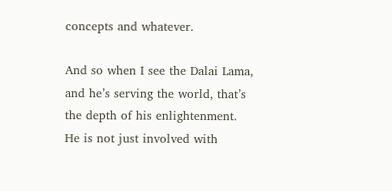concepts and whatever.

And so when I see the Dalai Lama, and he’s serving the world, that’s the depth of his enlightenment. He is not just involved with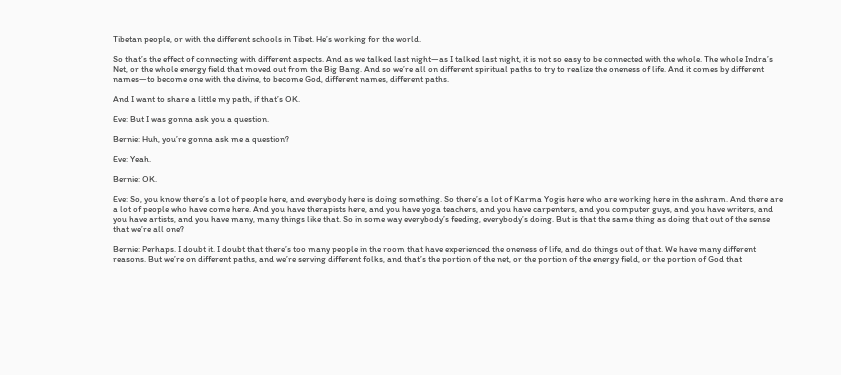Tibetan people, or with the different schools in Tibet. He’s working for the world.

So that’s the effect of connecting with different aspects. And as we talked last night—as I talked last night, it is not so easy to be connected with the whole. The whole Indra’s Net, or the whole energy field that moved out from the Big Bang. And so we’re all on different spiritual paths to try to realize the oneness of life. And it comes by different names—to become one with the divine, to become God, different names, different paths.

And I want to share a little my path, if that’s OK.

Eve: But I was gonna ask you a question.

Bernie: Huh, you’re gonna ask me a question?

Eve: Yeah.

Bernie: OK.

Eve: So, you know there’s a lot of people here, and everybody here is doing something. So there’s a lot of Karma Yogis here who are working here in the ashram. And there are a lot of people who have come here. And you have therapists here, and you have yoga teachers, and you have carpenters, and you computer guys, and you have writers, and you have artists, and you have many, many things like that. So in some way everybody’s feeding, everybody’s doing. But is that the same thing as doing that out of the sense that we’re all one?

Bernie: Perhaps. I doubt it. I doubt that there’s too many people in the room that have experienced the oneness of life, and do things out of that. We have many different reasons. But we’re on different paths, and we’re serving different folks, and that’s the portion of the net, or the portion of the energy field, or the portion of God that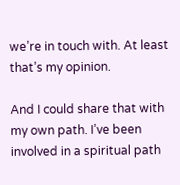we’re in touch with. At least that’s my opinion.

And I could share that with my own path. I’ve been involved in a spiritual path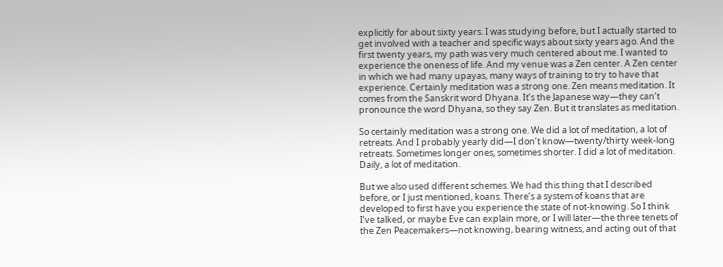explicitly for about sixty years. I was studying before, but I actually started to get involved with a teacher and specific ways about sixty years ago. And the first twenty years, my path was very much centered about me. I wanted to experience the oneness of life. And my venue was a Zen center. A Zen center in which we had many upayas, many ways of training to try to have that experience. Certainly meditation was a strong one. Zen means meditation. It comes from the Sanskrit word Dhyana. It’s the Japanese way—they can’t pronounce the word Dhyana, so they say Zen. But it translates as meditation.

So certainly meditation was a strong one. We did a lot of meditation, a lot of retreats. And I probably yearly did—I don’t know—twenty/thirty week-long retreats. Sometimes longer ones, sometimes shorter. I did a lot of meditation. Daily, a lot of meditation.

But we also used different schemes. We had this thing that I described before, or I just mentioned, koans. There’s a system of koans that are developed to first have you experience the state of not-knowing. So I think I’ve talked, or maybe Eve can explain more, or I will later—the three tenets of the Zen Peacemakers—not knowing, bearing witness, and acting out of that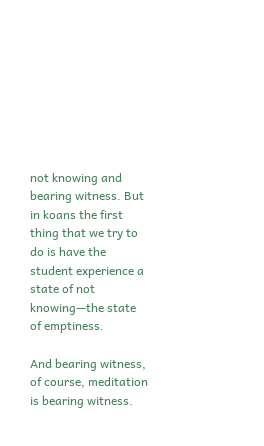not knowing and bearing witness. But in koans the first thing that we try to do is have the student experience a state of not knowing—the state of emptiness.

And bearing witness, of course, meditation is bearing witness.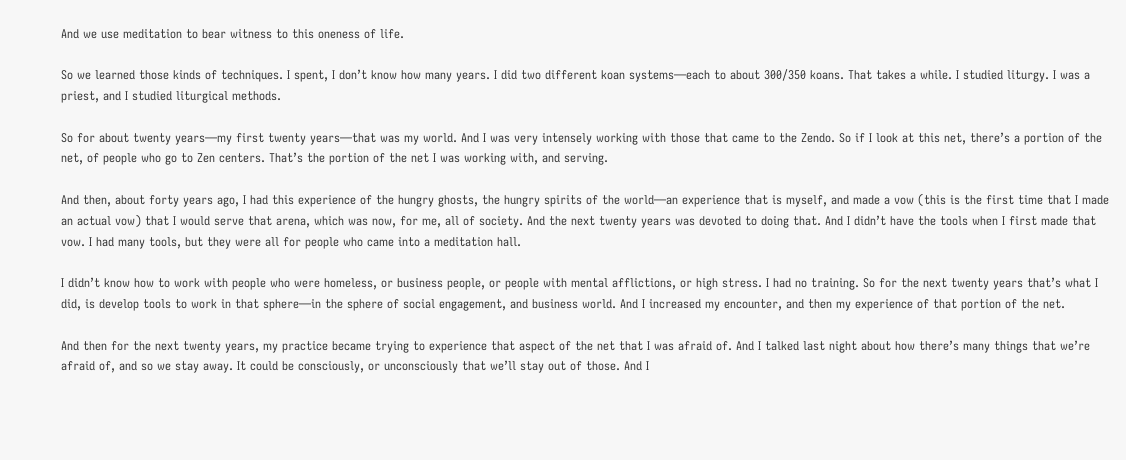And we use meditation to bear witness to this oneness of life.

So we learned those kinds of techniques. I spent, I don’t know how many years. I did two different koan systems—each to about 300/350 koans. That takes a while. I studied liturgy. I was a priest, and I studied liturgical methods.

So for about twenty years—my first twenty years—that was my world. And I was very intensely working with those that came to the Zendo. So if I look at this net, there’s a portion of the net, of people who go to Zen centers. That’s the portion of the net I was working with, and serving.

And then, about forty years ago, I had this experience of the hungry ghosts, the hungry spirits of the world—an experience that is myself, and made a vow (this is the first time that I made an actual vow) that I would serve that arena, which was now, for me, all of society. And the next twenty years was devoted to doing that. And I didn’t have the tools when I first made that vow. I had many tools, but they were all for people who came into a meditation hall.

I didn’t know how to work with people who were homeless, or business people, or people with mental afflictions, or high stress. I had no training. So for the next twenty years that’s what I did, is develop tools to work in that sphere—in the sphere of social engagement, and business world. And I increased my encounter, and then my experience of that portion of the net.

And then for the next twenty years, my practice became trying to experience that aspect of the net that I was afraid of. And I talked last night about how there’s many things that we’re afraid of, and so we stay away. It could be consciously, or unconsciously that we’ll stay out of those. And I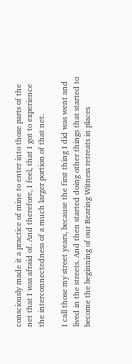consciously made it a practice of mine to enter into those parts of the net that I was afraid of. And therefore, I feel, that I got to experience the interconnectedness of a much larger portion of that net.

I call those my street years, because the first thing I did was went and lived in the streets. And then started doing other things that started to become the beginning of our Bearing Witness retreats in places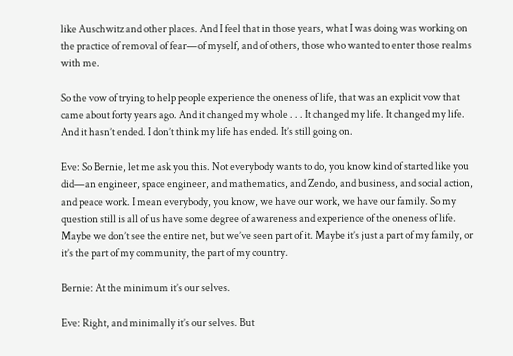like Auschwitz and other places. And I feel that in those years, what I was doing was working on the practice of removal of fear—of myself, and of others, those who wanted to enter those realms with me.

So the vow of trying to help people experience the oneness of life, that was an explicit vow that came about forty years ago. And it changed my whole . . . It changed my life. It changed my life. And it hasn’t ended. I don’t think my life has ended. It’s still going on.

Eve: So Bernie, let me ask you this. Not everybody wants to do, you know kind of started like you did—an engineer, space engineer, and mathematics, and Zendo, and business, and social action, and peace work. I mean everybody, you know, we have our work, we have our family. So my question still is all of us have some degree of awareness and experience of the oneness of life. Maybe we don’t see the entire net, but we’ve seen part of it. Maybe it’s just a part of my family, or it’s the part of my community, the part of my country.

Bernie: At the minimum it’s our selves.

Eve: Right, and minimally it’s our selves. But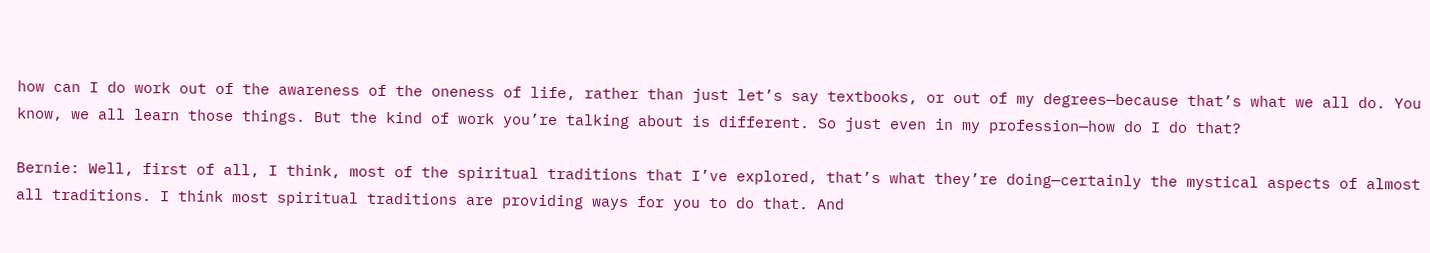how can I do work out of the awareness of the oneness of life, rather than just let’s say textbooks, or out of my degrees—because that’s what we all do. You know, we all learn those things. But the kind of work you’re talking about is different. So just even in my profession—how do I do that?

Bernie: Well, first of all, I think, most of the spiritual traditions that I’ve explored, that’s what they’re doing—certainly the mystical aspects of almost all traditions. I think most spiritual traditions are providing ways for you to do that. And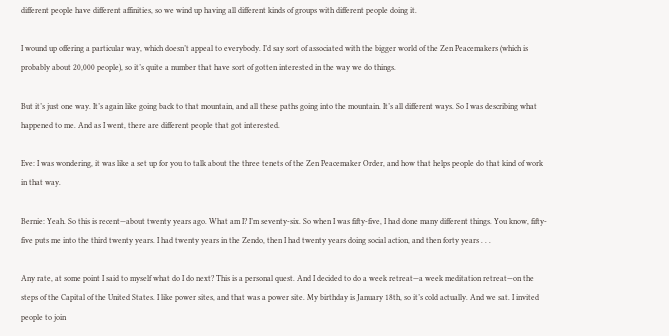different people have different affinities, so we wind up having all different kinds of groups with different people doing it.

I wound up offering a particular way, which doesn’t appeal to everybody. I’d say sort of associated with the bigger world of the Zen Peacemakers (which is probably about 20,000 people), so it’s quite a number that have sort of gotten interested in the way we do things.

But it’s just one way. It’s again like going back to that mountain, and all these paths going into the mountain. It’s all different ways. So I was describing what happened to me. And as I went, there are different people that got interested.

Eve: I was wondering, it was like a set up for you to talk about the three tenets of the Zen Peacemaker Order, and how that helps people do that kind of work in that way.

Bernie: Yeah. So this is recent—about twenty years ago. What am I? I’m seventy-six. So when I was fifty-five, I had done many different things. You know, fifty-five puts me into the third twenty years. I had twenty years in the Zendo, then I had twenty years doing social action, and then forty years . . .

Any rate, at some point I said to myself what do I do next? This is a personal quest. And I decided to do a week retreat—a week meditation retreat—on the steps of the Capital of the United States. I like power sites, and that was a power site. My birthday is January 18th, so it’s cold actually. And we sat. I invited people to join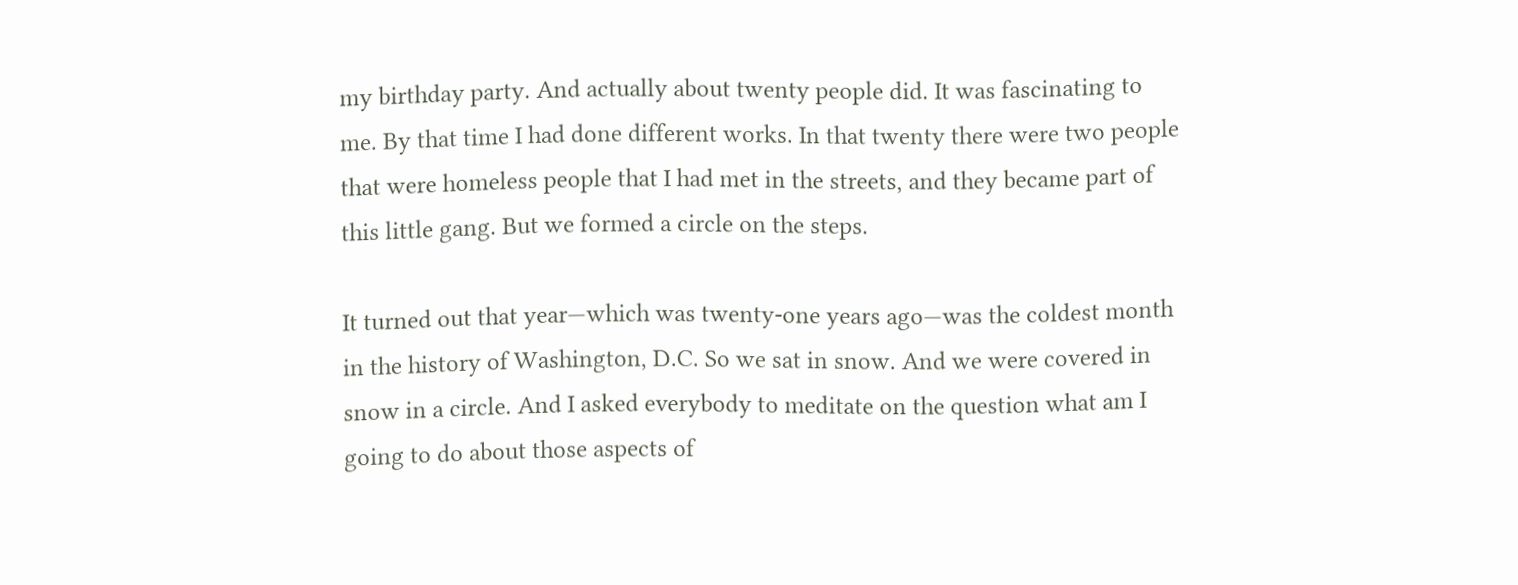my birthday party. And actually about twenty people did. It was fascinating to me. By that time I had done different works. In that twenty there were two people that were homeless people that I had met in the streets, and they became part of this little gang. But we formed a circle on the steps.

It turned out that year—which was twenty-one years ago—was the coldest month in the history of Washington, D.C. So we sat in snow. And we were covered in snow in a circle. And I asked everybody to meditate on the question what am I going to do about those aspects of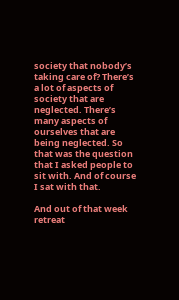society that nobody’s taking care of? There’s a lot of aspects of society that are neglected. There’s many aspects of ourselves that are being neglected. So that was the question that I asked people to sit with. And of course I sat with that.

And out of that week retreat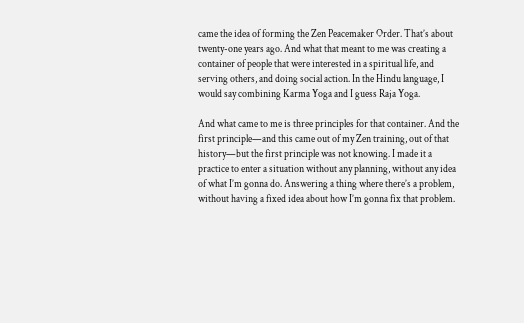came the idea of forming the Zen Peacemaker Order. That’s about twenty-one years ago. And what that meant to me was creating a container of people that were interested in a spiritual life, and serving others, and doing social action. In the Hindu language, I would say combining Karma Yoga and I guess Raja Yoga.

And what came to me is three principles for that container. And the first principle—and this came out of my Zen training, out of that history—but the first principle was not knowing. I made it a practice to enter a situation without any planning, without any idea of what I’m gonna do. Answering a thing where there’s a problem, without having a fixed idea about how I’m gonna fix that problem.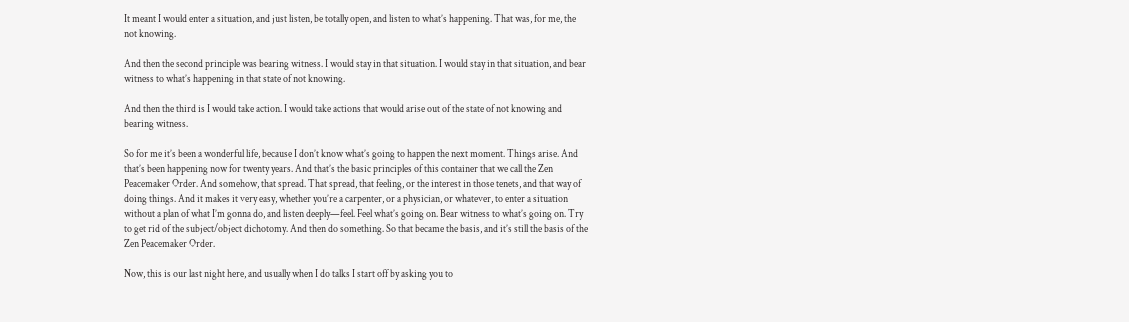It meant I would enter a situation, and just listen, be totally open, and listen to what’s happening. That was, for me, the not knowing.

And then the second principle was bearing witness. I would stay in that situation. I would stay in that situation, and bear witness to what’s happening in that state of not knowing.

And then the third is I would take action. I would take actions that would arise out of the state of not knowing and bearing witness.

So for me it’s been a wonderful life, because I don’t know what’s going to happen the next moment. Things arise. And that’s been happening now for twenty years. And that’s the basic principles of this container that we call the Zen Peacemaker Order. And somehow, that spread. That spread, that feeling, or the interest in those tenets, and that way of doing things. And it makes it very easy, whether you’re a carpenter, or a physician, or whatever, to enter a situation without a plan of what I’m gonna do, and listen deeply—feel. Feel what’s going on. Bear witness to what’s going on. Try to get rid of the subject/object dichotomy. And then do something. So that became the basis, and it’s still the basis of the Zen Peacemaker Order.

Now, this is our last night here, and usually when I do talks I start off by asking you to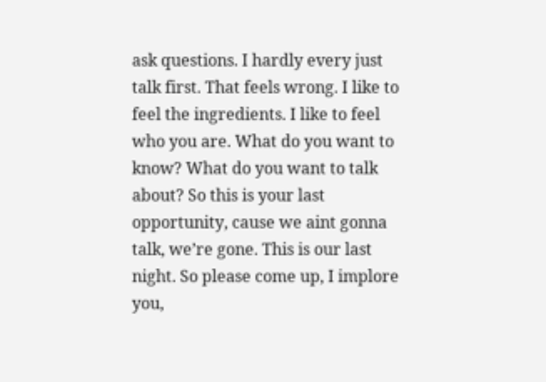ask questions. I hardly every just talk first. That feels wrong. I like to feel the ingredients. I like to feel who you are. What do you want to know? What do you want to talk about? So this is your last opportunity, cause we aint gonna talk, we’re gone. This is our last night. So please come up, I implore you,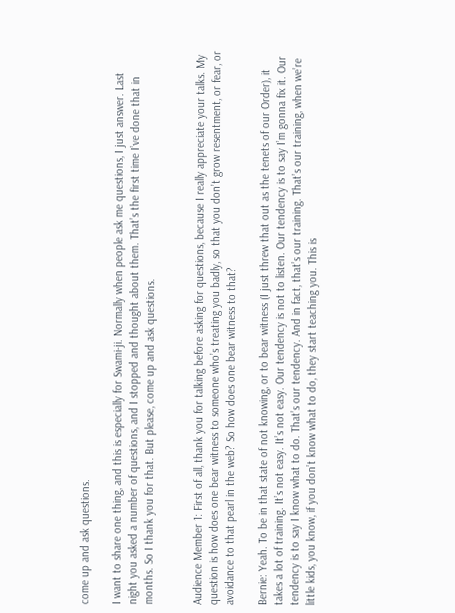come up and ask questions.

I want to share one thing, and this is especially for Swami-ji. Normally when people ask me questions, I just answer. Last night you asked a number of questions, and I stopped and thought about them. That’s the first time I’ve done that in months. So I thank you for that. But please, come up and ask questions.


Audience Member 1: First of all, thank you for talking before asking for questions, because I really appreciate your talks. My question is how does one bear witness to someone who’s treating you badly, so that you don’t grow resentment, or fear, or avoidance to that pearl in the web? So how does one bear witness to that?

Bernie: Yeah. To be in that state of not knowing, or to bear witness (I just threw that out as the tenets of our Order), it takes a lot of training. It’s not easy. It’s not easy. Our tendency is not to listen. Our tendency is to say I’m gonna fix it. Our tendency is to say I know what to do. That’s our tendency. And in fact, that’s our training. That’s our training, when we’re little kids, you know, if you don’t know what to do, they start teaching you. This is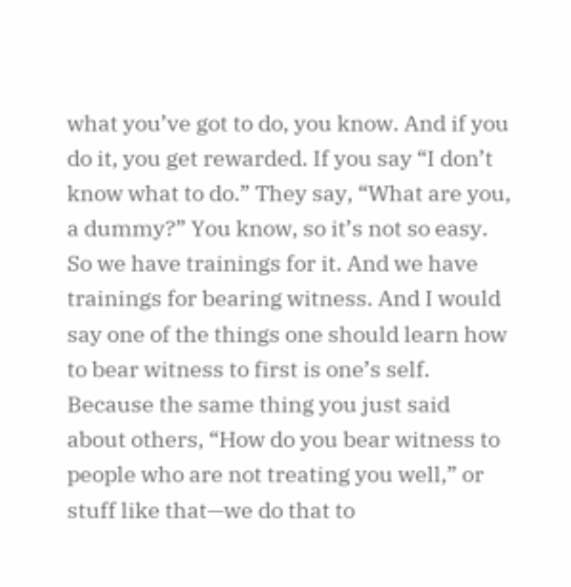what you’ve got to do, you know. And if you do it, you get rewarded. If you say “I don’t know what to do.” They say, “What are you, a dummy?” You know, so it’s not so easy. So we have trainings for it. And we have trainings for bearing witness. And I would say one of the things one should learn how to bear witness to first is one’s self. Because the same thing you just said about others, “How do you bear witness to people who are not treating you well,” or stuff like that—we do that to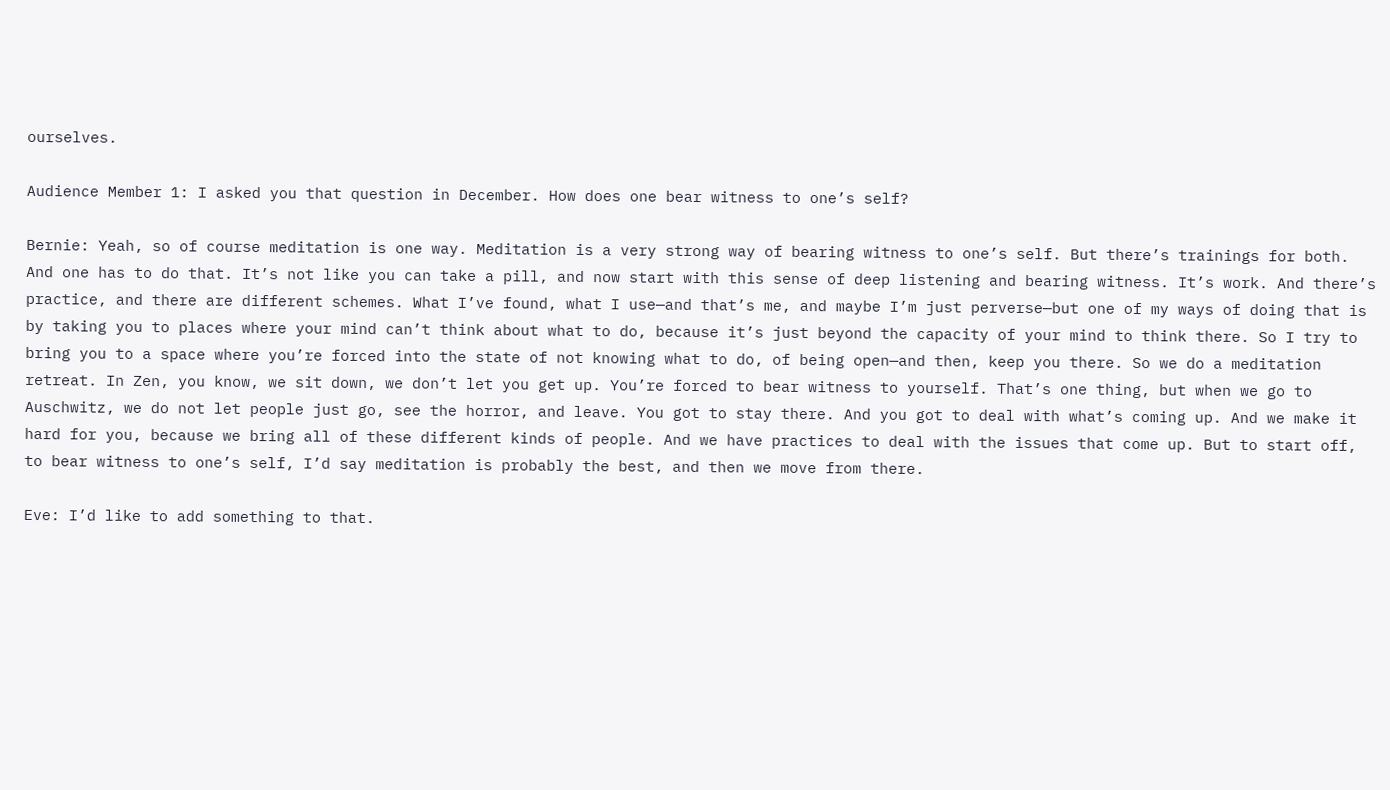ourselves.

Audience Member 1: I asked you that question in December. How does one bear witness to one’s self?

Bernie: Yeah, so of course meditation is one way. Meditation is a very strong way of bearing witness to one’s self. But there’s trainings for both. And one has to do that. It’s not like you can take a pill, and now start with this sense of deep listening and bearing witness. It’s work. And there’s practice, and there are different schemes. What I’ve found, what I use—and that’s me, and maybe I’m just perverse—but one of my ways of doing that is by taking you to places where your mind can’t think about what to do, because it’s just beyond the capacity of your mind to think there. So I try to bring you to a space where you’re forced into the state of not knowing what to do, of being open—and then, keep you there. So we do a meditation retreat. In Zen, you know, we sit down, we don’t let you get up. You’re forced to bear witness to yourself. That’s one thing, but when we go to Auschwitz, we do not let people just go, see the horror, and leave. You got to stay there. And you got to deal with what’s coming up. And we make it hard for you, because we bring all of these different kinds of people. And we have practices to deal with the issues that come up. But to start off, to bear witness to one’s self, I’d say meditation is probably the best, and then we move from there.

Eve: I’d like to add something to that.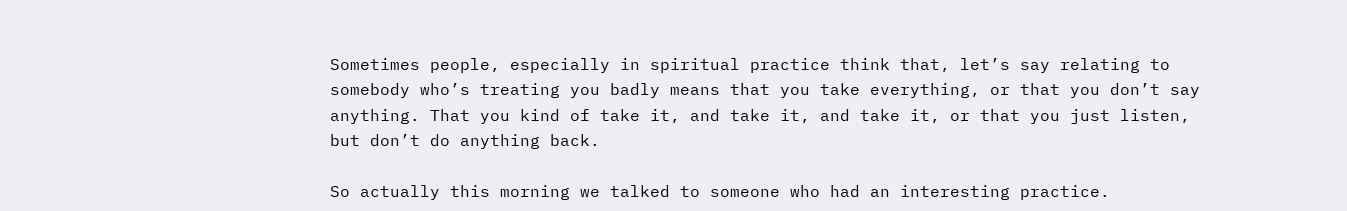Sometimes people, especially in spiritual practice think that, let’s say relating to somebody who’s treating you badly means that you take everything, or that you don’t say anything. That you kind of take it, and take it, and take it, or that you just listen, but don’t do anything back.

So actually this morning we talked to someone who had an interesting practice.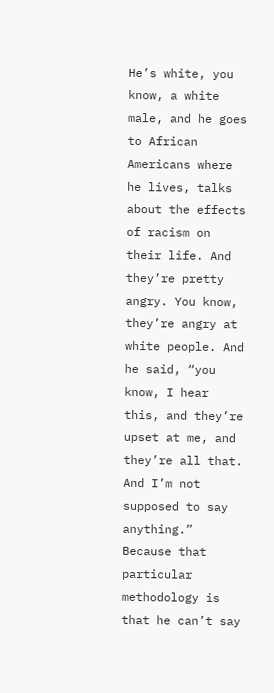He’s white, you know, a white male, and he goes to African Americans where he lives, talks about the effects of racism on their life. And they’re pretty angry. You know, they’re angry at white people. And he said, “you know, I hear this, and they’re upset at me, and they’re all that. And I’m not supposed to say anything.” Because that particular methodology is that he can’t say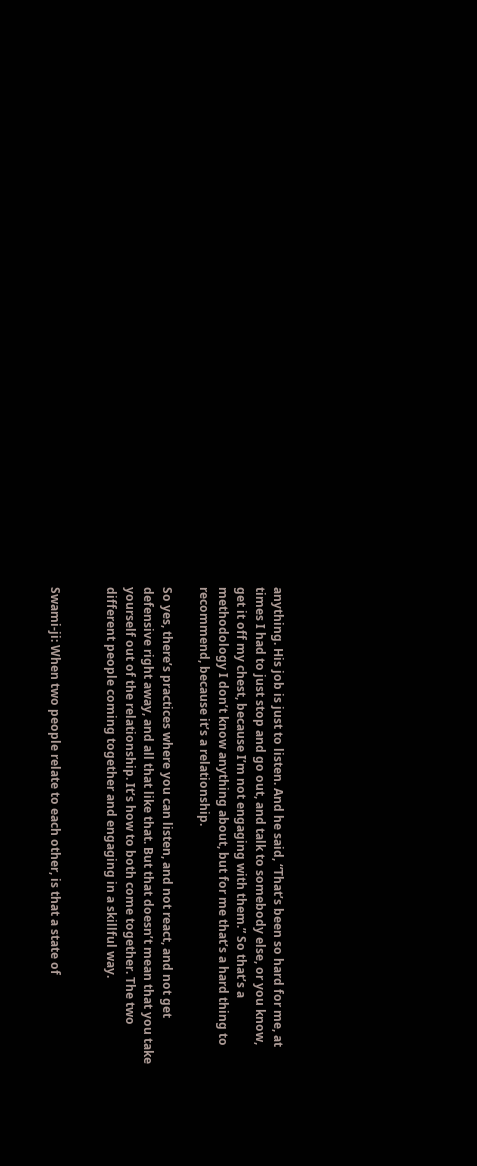anything. His job is just to listen. And he said, “That’s been so hard for me, at times I had to just stop and go out, and talk to somebody else, or you know, get it off my chest, because I’m not engaging with them.” So that’s a methodology I don’t know anything about, but for me that’s a hard thing to recommend, because it’s a relationship.

So yes, there’s practices where you can listen, and not react, and not get defensive right away, and all that like that. But that doesn’t mean that you take yourself out of the relationship. It’s how to both come together. The two different people coming together and engaging in a skillful way.


Swami-ji: When two people relate to each other, is that a state of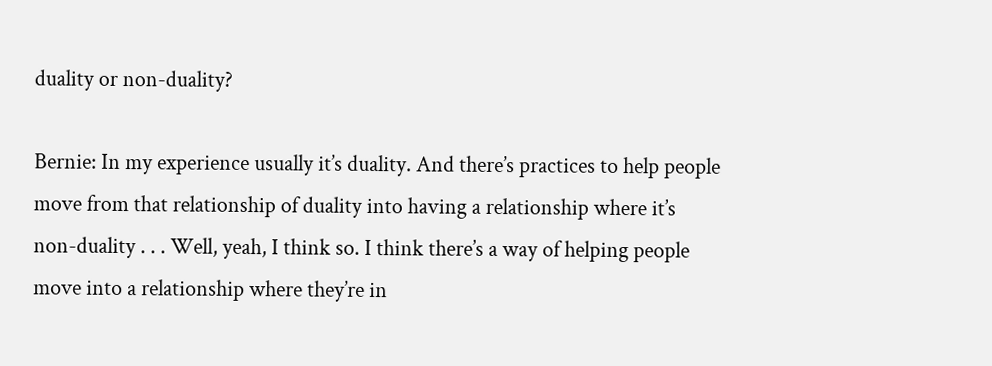duality or non-duality?

Bernie: In my experience usually it’s duality. And there’s practices to help people move from that relationship of duality into having a relationship where it’s
non-duality . . . Well, yeah, I think so. I think there’s a way of helping people move into a relationship where they’re in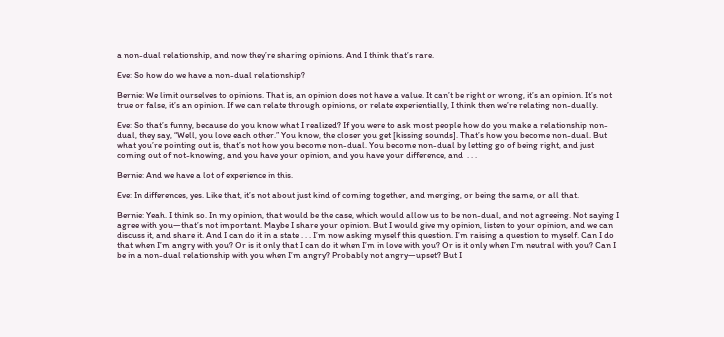a non-dual relationship, and now they’re sharing opinions. And I think that’s rare.

Eve: So how do we have a non-dual relationship?

Bernie: We limit ourselves to opinions. That is, an opinion does not have a value. It can’t be right or wrong, it’s an opinion. It’s not true or false, it’s an opinion. If we can relate through opinions, or relate experientially, I think then we’re relating non-dually.

Eve: So that’s funny, because do you know what I realized? If you were to ask most people how do you make a relationship non-dual, they say, “Well, you love each other.” You know, the closer you get [kissing sounds]. That’s how you become non-dual. But what you’re pointing out is, that’s not how you become non-dual. You become non-dual by letting go of being right, and just coming out of not-knowing, and you have your opinion, and you have your difference, and  . . .

Bernie: And we have a lot of experience in this.

Eve: In differences, yes. Like that, it’s not about just kind of coming together, and merging, or being the same, or all that.

Bernie: Yeah. I think so. In my opinion, that would be the case, which would allow us to be non-dual, and not agreeing. Not saying I agree with you—that’s not important. Maybe I share your opinion. But I would give my opinion, listen to your opinion, and we can discuss it, and share it. And I can do it in a state . . . I’m now asking myself this question. I’m raising a question to myself. Can I do that when I’m angry with you? Or is it only that I can do it when I’m in love with you? Or is it only when I’m neutral with you? Can I be in a non-dual relationship with you when I’m angry? Probably not angry—upset? But I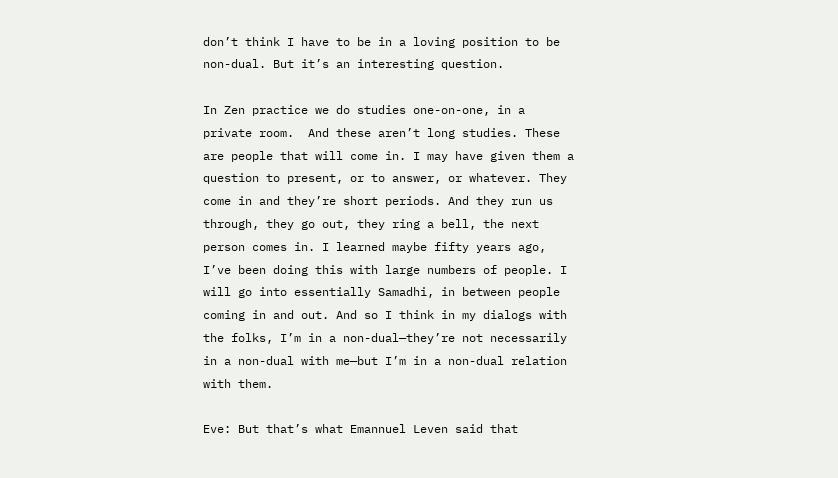don’t think I have to be in a loving position to be non-dual. But it’s an interesting question.

In Zen practice we do studies one-on-one, in a private room.  And these aren’t long studies. These are people that will come in. I may have given them a question to present, or to answer, or whatever. They come in and they’re short periods. And they run us through, they go out, they ring a bell, the next person comes in. I learned maybe fifty years ago, I’ve been doing this with large numbers of people. I will go into essentially Samadhi, in between people coming in and out. And so I think in my dialogs with the folks, I’m in a non-dual—they’re not necessarily in a non-dual with me—but I’m in a non-dual relation with them.

Eve: But that’s what Emannuel Leven said that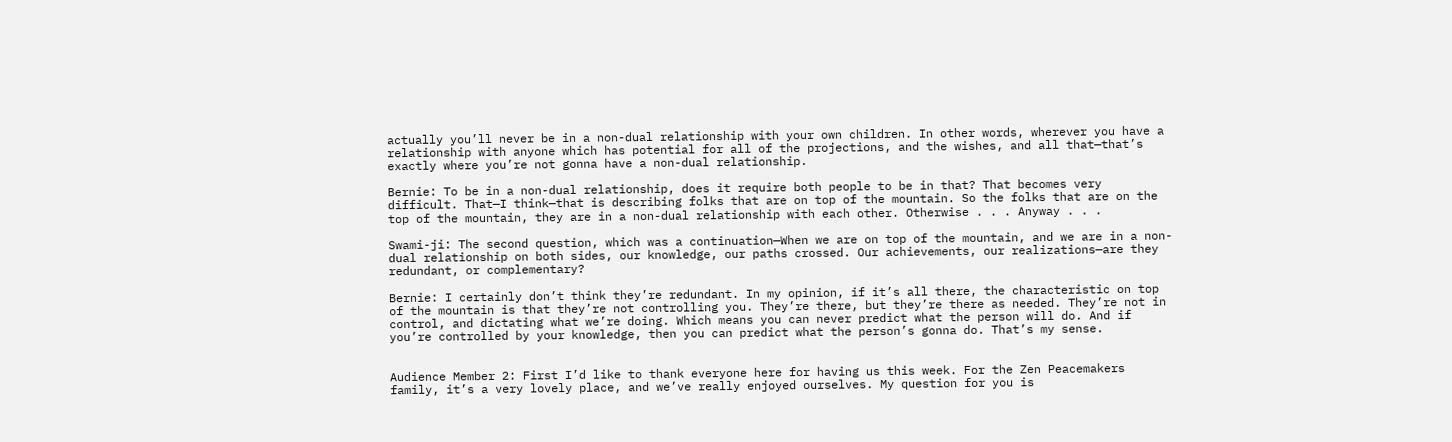actually you’ll never be in a non-dual relationship with your own children. In other words, wherever you have a relationship with anyone which has potential for all of the projections, and the wishes, and all that—that’s exactly where you’re not gonna have a non-dual relationship.

Bernie: To be in a non-dual relationship, does it require both people to be in that? That becomes very difficult. That—I think—that is describing folks that are on top of the mountain. So the folks that are on the top of the mountain, they are in a non-dual relationship with each other. Otherwise . . . Anyway . . .

Swami-ji: The second question, which was a continuation—When we are on top of the mountain, and we are in a non-dual relationship on both sides, our knowledge, our paths crossed. Our achievements, our realizations—are they redundant, or complementary?

Bernie: I certainly don’t think they’re redundant. In my opinion, if it’s all there, the characteristic on top of the mountain is that they’re not controlling you. They’re there, but they’re there as needed. They’re not in control, and dictating what we’re doing. Which means you can never predict what the person will do. And if you’re controlled by your knowledge, then you can predict what the person’s gonna do. That’s my sense.


Audience Member 2: First I’d like to thank everyone here for having us this week. For the Zen Peacemakers family, it’s a very lovely place, and we’ve really enjoyed ourselves. My question for you is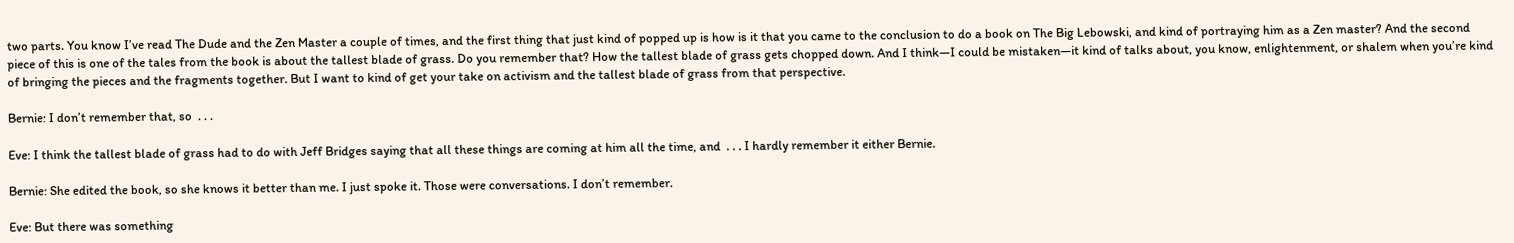two parts. You know I’ve read The Dude and the Zen Master a couple of times, and the first thing that just kind of popped up is how is it that you came to the conclusion to do a book on The Big Lebowski, and kind of portraying him as a Zen master? And the second piece of this is one of the tales from the book is about the tallest blade of grass. Do you remember that? How the tallest blade of grass gets chopped down. And I think—I could be mistaken—it kind of talks about, you know, enlightenment, or shalem when you’re kind of bringing the pieces and the fragments together. But I want to kind of get your take on activism and the tallest blade of grass from that perspective.

Bernie: I don’t remember that, so  . . .

Eve: I think the tallest blade of grass had to do with Jeff Bridges saying that all these things are coming at him all the time, and  . . . I hardly remember it either Bernie.

Bernie: She edited the book, so she knows it better than me. I just spoke it. Those were conversations. I don’t remember.

Eve: But there was something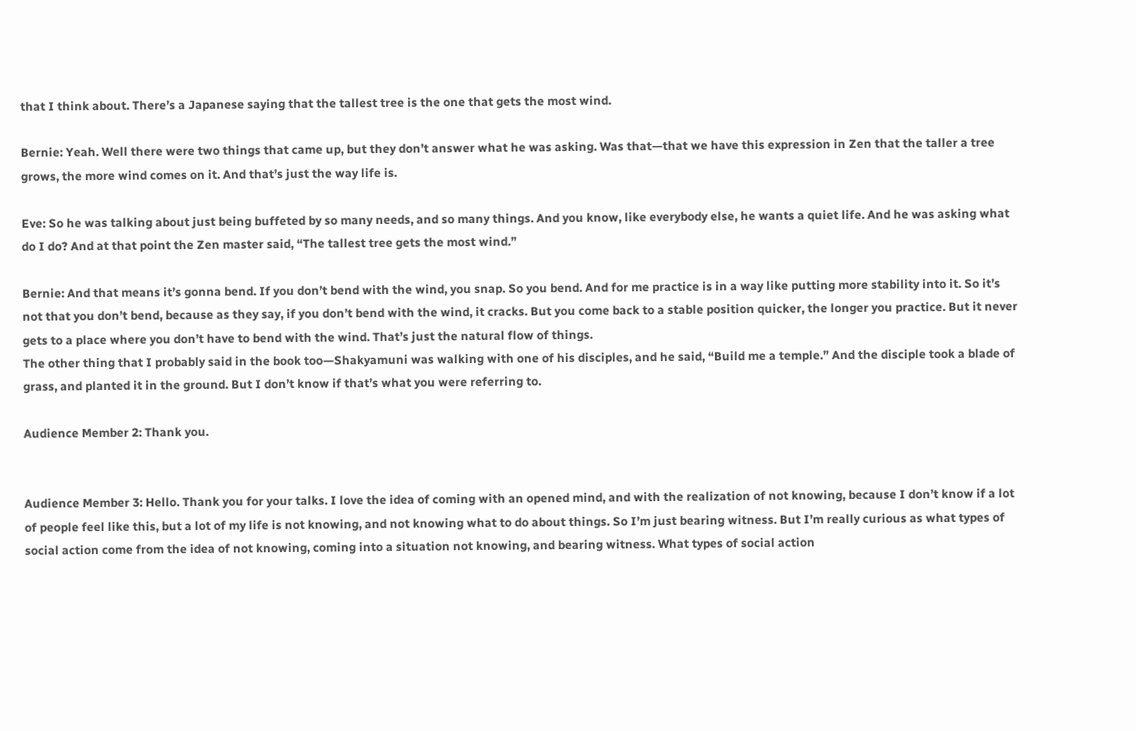that I think about. There’s a Japanese saying that the tallest tree is the one that gets the most wind.

Bernie: Yeah. Well there were two things that came up, but they don’t answer what he was asking. Was that—that we have this expression in Zen that the taller a tree grows, the more wind comes on it. And that’s just the way life is.

Eve: So he was talking about just being buffeted by so many needs, and so many things. And you know, like everybody else, he wants a quiet life. And he was asking what do I do? And at that point the Zen master said, “The tallest tree gets the most wind.”

Bernie: And that means it’s gonna bend. If you don’t bend with the wind, you snap. So you bend. And for me practice is in a way like putting more stability into it. So it’s not that you don’t bend, because as they say, if you don’t bend with the wind, it cracks. But you come back to a stable position quicker, the longer you practice. But it never gets to a place where you don’t have to bend with the wind. That’s just the natural flow of things.
The other thing that I probably said in the book too—Shakyamuni was walking with one of his disciples, and he said, “Build me a temple.” And the disciple took a blade of grass, and planted it in the ground. But I don’t know if that’s what you were referring to.

Audience Member 2: Thank you.


Audience Member 3: Hello. Thank you for your talks. I love the idea of coming with an opened mind, and with the realization of not knowing, because I don’t know if a lot of people feel like this, but a lot of my life is not knowing, and not knowing what to do about things. So I’m just bearing witness. But I’m really curious as what types of social action come from the idea of not knowing, coming into a situation not knowing, and bearing witness. What types of social action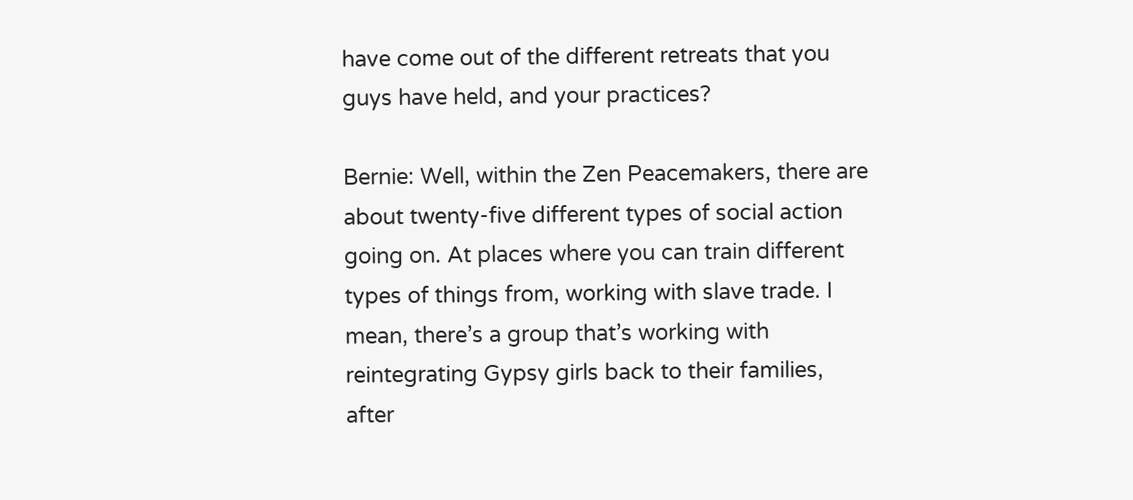have come out of the different retreats that you guys have held, and your practices?

Bernie: Well, within the Zen Peacemakers, there are about twenty-five different types of social action going on. At places where you can train different types of things from, working with slave trade. I mean, there’s a group that’s working with reintegrating Gypsy girls back to their families, after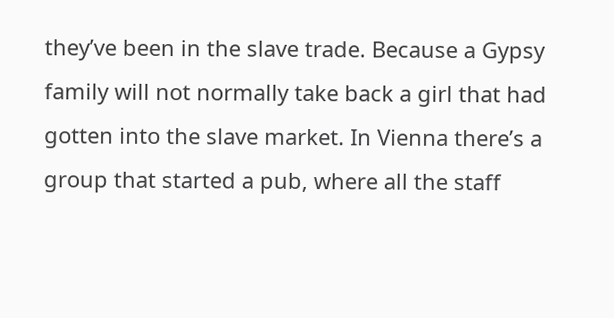they’ve been in the slave trade. Because a Gypsy family will not normally take back a girl that had gotten into the slave market. In Vienna there’s a group that started a pub, where all the staff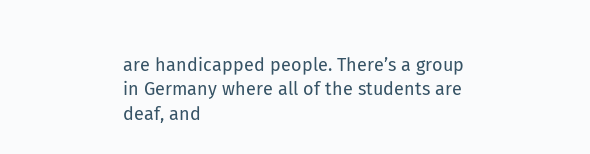are handicapped people. There’s a group in Germany where all of the students are deaf, and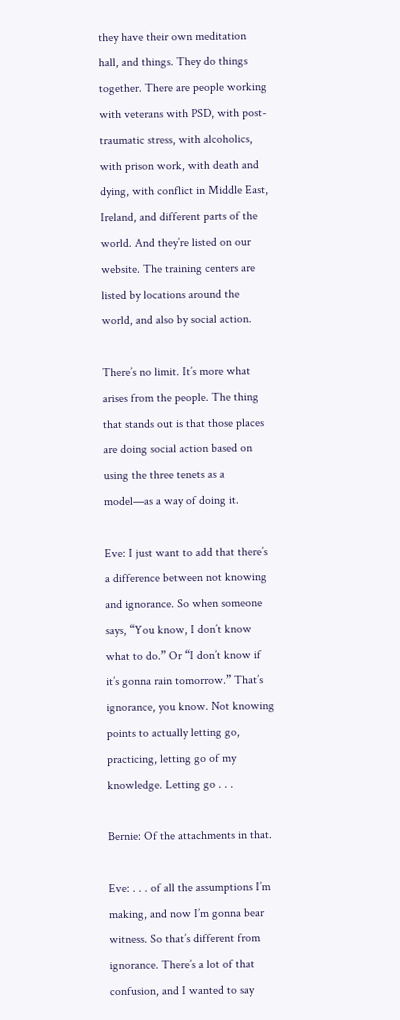they have their own meditation hall, and things. They do things together. There are people working with veterans with PSD, with post-traumatic stress, with alcoholics, with prison work, with death and dying, with conflict in Middle East, Ireland, and different parts of the world. And they’re listed on our website. The training centers are listed by locations around the world, and also by social action.

There’s no limit. It’s more what arises from the people. The thing that stands out is that those places are doing social action based on using the three tenets as a model—as a way of doing it.

Eve: I just want to add that there’s a difference between not knowing and ignorance. So when someone says, “You know, I don’t know what to do.” Or “I don’t know if it’s gonna rain tomorrow.” That’s ignorance, you know. Not knowing points to actually letting go, practicing, letting go of my knowledge. Letting go . . .

Bernie: Of the attachments in that.

Eve: . . . of all the assumptions I’m making, and now I’m gonna bear witness. So that’s different from ignorance. There’s a lot of that confusion, and I wanted to say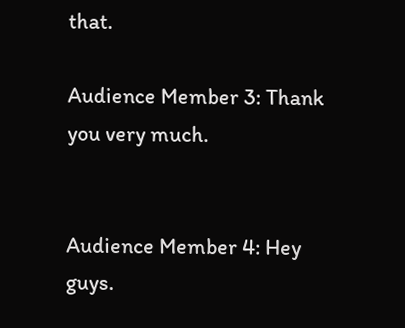that.

Audience Member 3: Thank you very much.


Audience Member 4: Hey guys.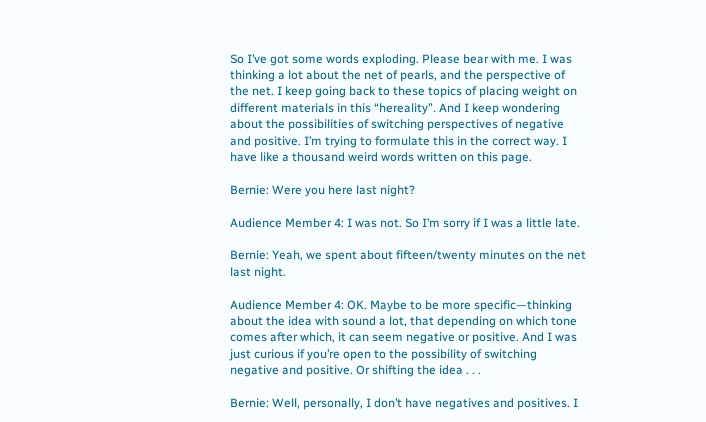So I’ve got some words exploding. Please bear with me. I was thinking a lot about the net of pearls, and the perspective of the net. I keep going back to these topics of placing weight on different materials in this “hereality”. And I keep wondering about the possibilities of switching perspectives of negative and positive. I’m trying to formulate this in the correct way. I have like a thousand weird words written on this page.

Bernie: Were you here last night?

Audience Member 4: I was not. So I’m sorry if I was a little late.

Bernie: Yeah, we spent about fifteen/twenty minutes on the net last night.

Audience Member 4: OK. Maybe to be more specific—thinking about the idea with sound a lot, that depending on which tone comes after which, it can seem negative or positive. And I was just curious if you’re open to the possibility of switching negative and positive. Or shifting the idea . . .

Bernie: Well, personally, I don’t have negatives and positives. I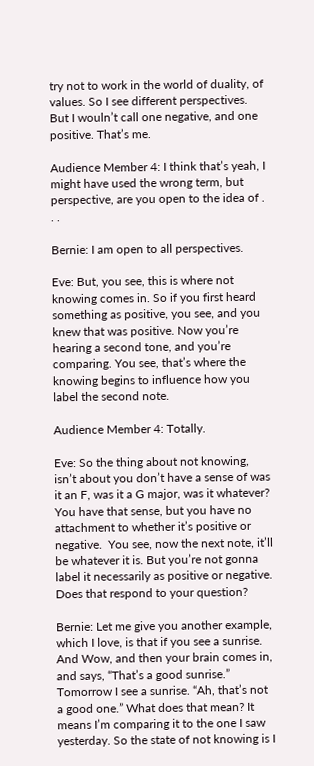try not to work in the world of duality, of values. So I see different perspectives. But I wouln’t call one negative, and one positive. That’s me.

Audience Member 4: I think that’s yeah, I might have used the wrong term, but perspective, are you open to the idea of . . .

Bernie: I am open to all perspectives.

Eve: But, you see, this is where not knowing comes in. So if you first heard something as positive, you see, and you knew that was positive. Now you’re hearing a second tone, and you’re comparing. You see, that’s where the knowing begins to influence how you label the second note.

Audience Member 4: Totally.

Eve: So the thing about not knowing, isn’t about you don’t have a sense of was it an F, was it a G major, was it whatever? You have that sense, but you have no attachment to whether it’s positive or negative.  You see, now the next note, it’ll be whatever it is. But you’re not gonna label it necessarily as positive or negative. Does that respond to your question?

Bernie: Let me give you another example, which I love, is that if you see a sunrise. And Wow, and then your brain comes in, and says, “That’s a good sunrise.” Tomorrow I see a sunrise. “Ah, that’s not a good one.” What does that mean? It means I’m comparing it to the one I saw yesterday. So the state of not knowing is I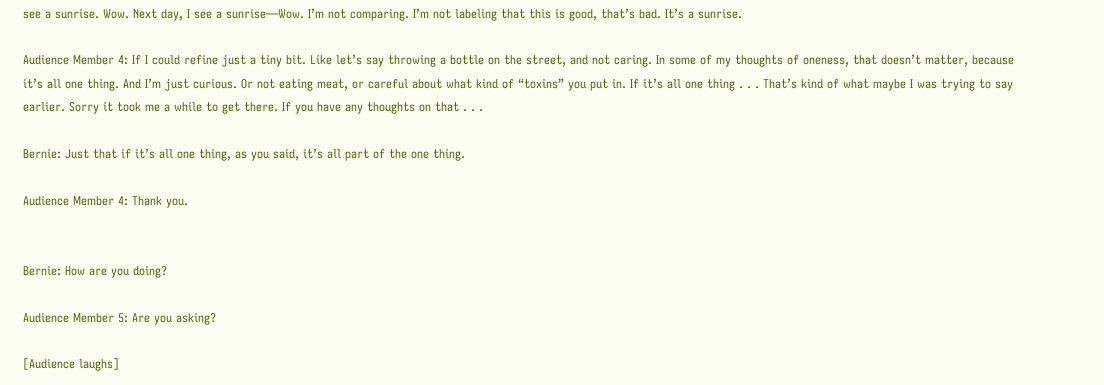see a sunrise. Wow. Next day, I see a sunrise—Wow. I’m not comparing. I’m not labeling that this is good, that’s bad. It’s a sunrise.

Audience Member 4: If I could refine just a tiny bit. Like let’s say throwing a bottle on the street, and not caring. In some of my thoughts of oneness, that doesn’t matter, because it’s all one thing. And I’m just curious. Or not eating meat, or careful about what kind of “toxins” you put in. If it’s all one thing . . . That’s kind of what maybe I was trying to say earlier. Sorry it took me a while to get there. If you have any thoughts on that . . .

Bernie: Just that if it’s all one thing, as you said, it’s all part of the one thing.

Audience Member 4: Thank you.


Bernie: How are you doing?

Audience Member 5: Are you asking?

[Audience laughs]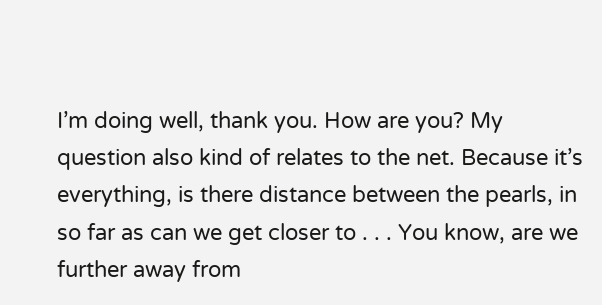I’m doing well, thank you. How are you? My question also kind of relates to the net. Because it’s everything, is there distance between the pearls, in so far as can we get closer to . . . You know, are we further away from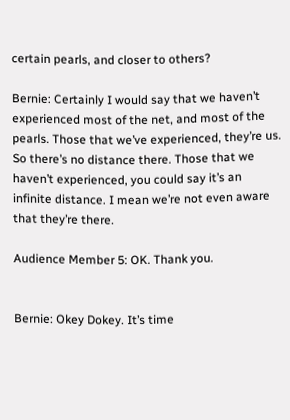certain pearls, and closer to others?

Bernie: Certainly I would say that we haven’t experienced most of the net, and most of the pearls. Those that we’ve experienced, they’re us. So there’s no distance there. Those that we haven’t experienced, you could say it’s an infinite distance. I mean we’re not even aware that they’re there.

Audience Member 5: OK. Thank you.


Bernie: Okey Dokey. It’s time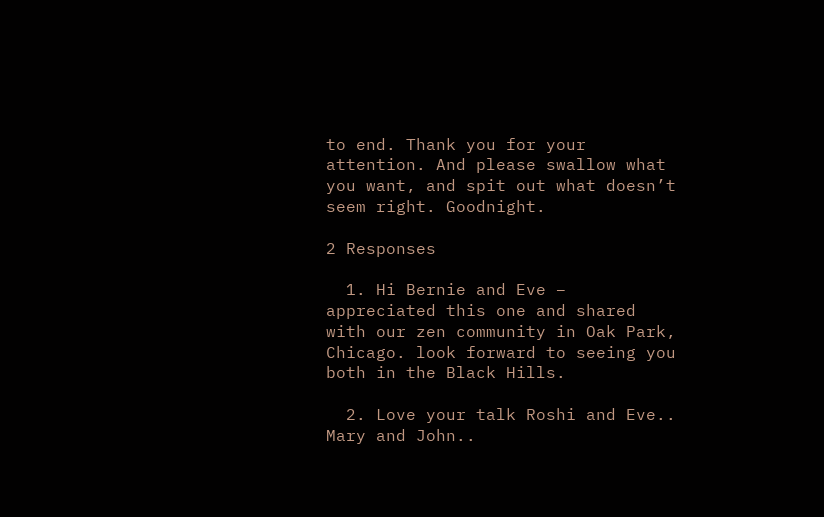to end. Thank you for your attention. And please swallow what you want, and spit out what doesn’t seem right. Goodnight.

2 Responses

  1. Hi Bernie and Eve – appreciated this one and shared with our zen community in Oak Park, Chicago. look forward to seeing you both in the Black Hills.

  2. Love your talk Roshi and Eve.. Mary and John..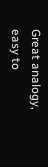Great analogy, easy to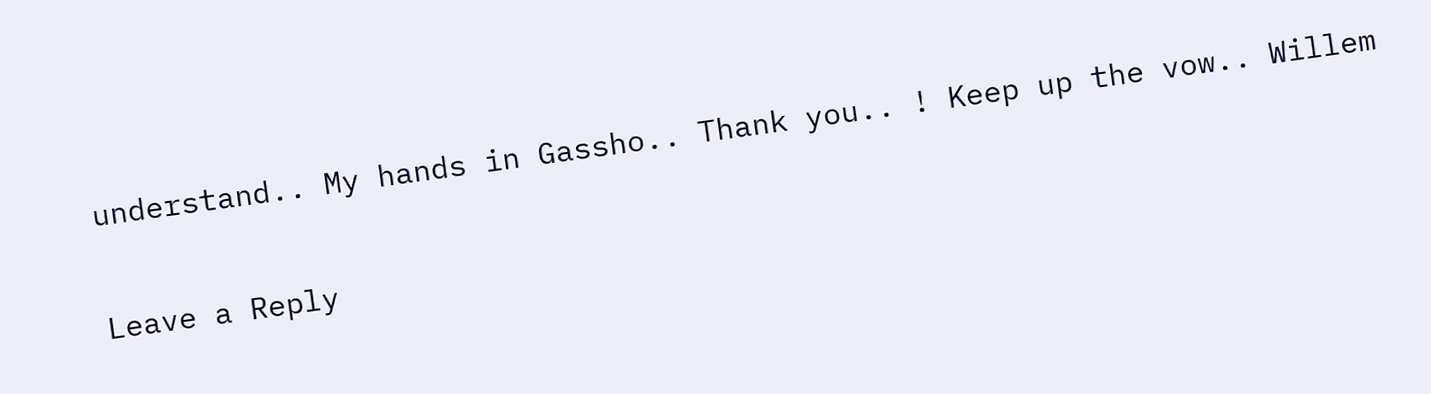understand.. My hands in Gassho.. Thank you.. ! Keep up the vow.. Willem

Leave a Reply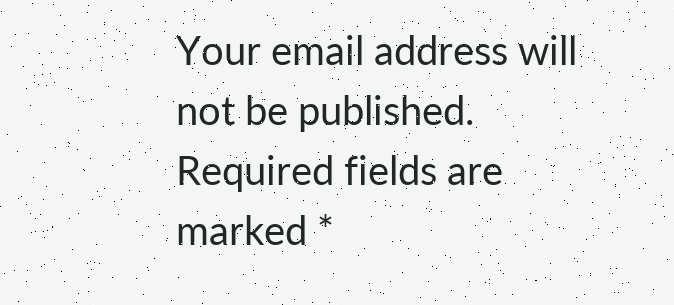Your email address will not be published. Required fields are marked *